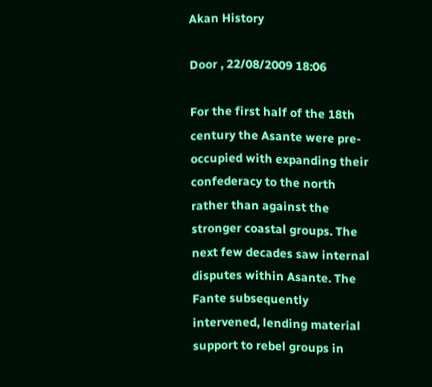Akan History

Door , 22/08/2009 18:06

For the first half of the 18th century the Asante were pre-occupied with expanding their confederacy to the north rather than against the stronger coastal groups. The next few decades saw internal disputes within Asante. The Fante subsequently intervened, lending material support to rebel groups in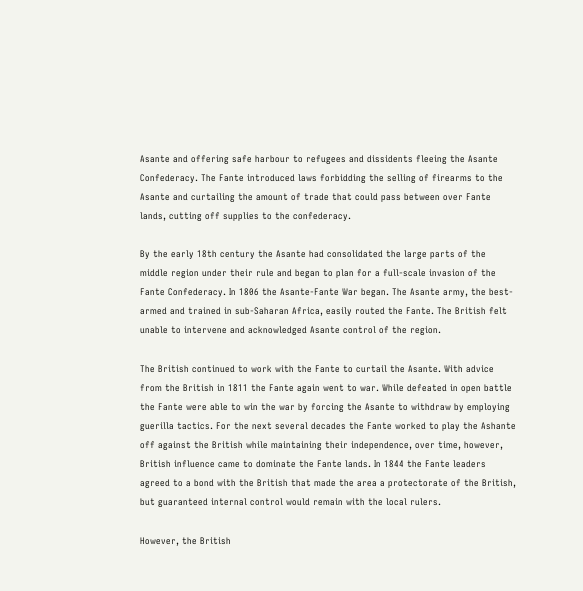Asante and offering safe harbour to refugees and dissidents fleeing the Asante Confederacy. The Fante introduced laws forbidding the selling of firearms to the Asante and curtailing the amount of trade that could pass between over Fante lands, cutting off supplies to the confederacy.

By the early 18th century the Asante had consolidated the large parts of the middle region under their rule and began to plan for a full-scale invasion of the Fante Confederacy. In 1806 the Asante-Fante War began. The Asante army, the best-armed and trained in sub-Saharan Africa, easily routed the Fante. The British felt unable to intervene and acknowledged Asante control of the region.

The British continued to work with the Fante to curtail the Asante. With advice from the British in 1811 the Fante again went to war. While defeated in open battle the Fante were able to win the war by forcing the Asante to withdraw by employing guerilla tactics. For the next several decades the Fante worked to play the Ashante off against the British while maintaining their independence, over time, however, British influence came to dominate the Fante lands. In 1844 the Fante leaders agreed to a bond with the British that made the area a protectorate of the British, but guaranteed internal control would remain with the local rulers.

However, the British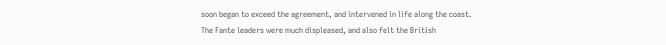soon began to exceed the agreement, and intervened in life along the coast. The Fante leaders were much displeased, and also felt the British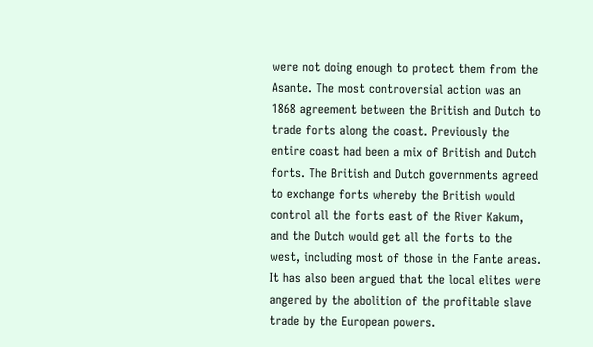were not doing enough to protect them from the Asante. The most controversial action was an 1868 agreement between the British and Dutch to trade forts along the coast. Previously the entire coast had been a mix of British and Dutch forts. The British and Dutch governments agreed to exchange forts whereby the British would control all the forts east of the River Kakum, and the Dutch would get all the forts to the west, including most of those in the Fante areas. It has also been argued that the local elites were angered by the abolition of the profitable slave trade by the European powers.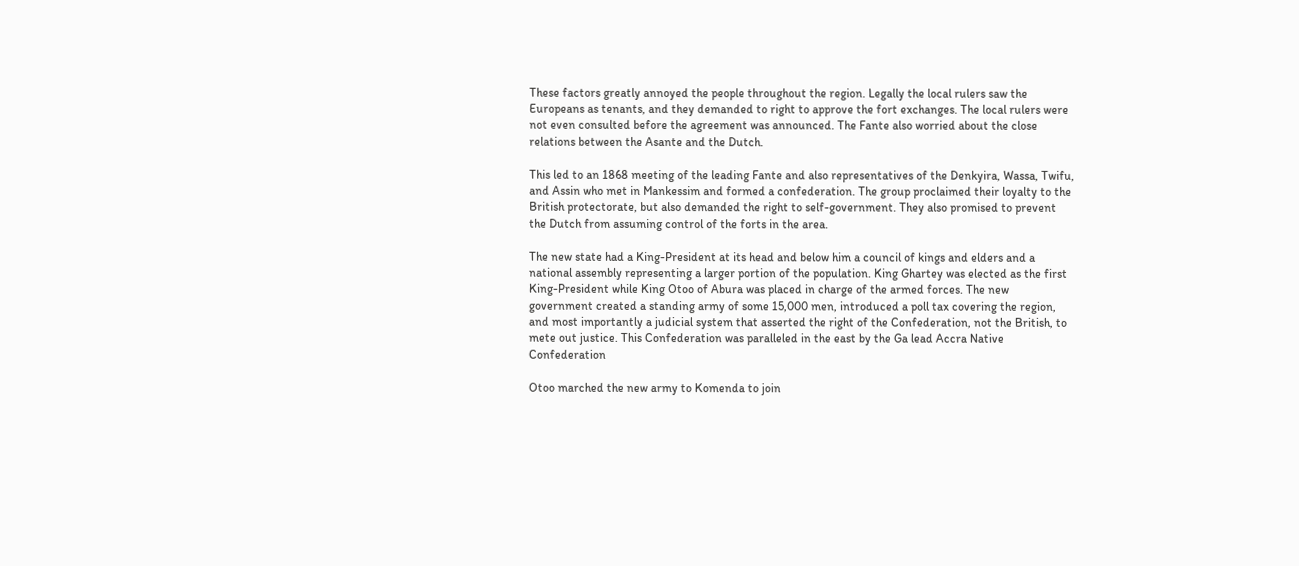These factors greatly annoyed the people throughout the region. Legally the local rulers saw the Europeans as tenants, and they demanded to right to approve the fort exchanges. The local rulers were not even consulted before the agreement was announced. The Fante also worried about the close relations between the Asante and the Dutch.

This led to an 1868 meeting of the leading Fante and also representatives of the Denkyira, Wassa, Twifu, and Assin who met in Mankessim and formed a confederation. The group proclaimed their loyalty to the British protectorate, but also demanded the right to self-government. They also promised to prevent the Dutch from assuming control of the forts in the area.

The new state had a King-President at its head and below him a council of kings and elders and a national assembly representing a larger portion of the population. King Ghartey was elected as the first King-President while King Otoo of Abura was placed in charge of the armed forces. The new government created a standing army of some 15,000 men, introduced a poll tax covering the region, and most importantly a judicial system that asserted the right of the Confederation, not the British, to mete out justice. This Confederation was paralleled in the east by the Ga lead Accra Native Confederation

Otoo marched the new army to Komenda to join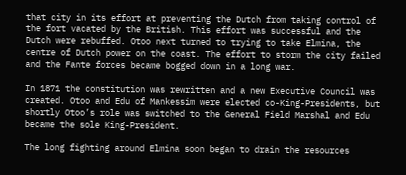that city in its effort at preventing the Dutch from taking control of the fort vacated by the British. This effort was successful and the Dutch were rebuffed. Otoo next turned to trying to take Elmina, the centre of Dutch power on the coast. The effort to storm the city failed and the Fante forces became bogged down in a long war.

In 1871 the constitution was rewritten and a new Executive Council was created. Otoo and Edu of Mankessim were elected co-King-Presidents, but shortly Otoo’s role was switched to the General Field Marshal and Edu became the sole King-President.

The long fighting around Elmina soon began to drain the resources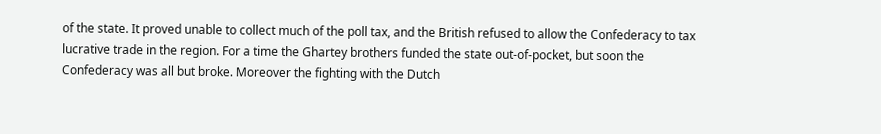of the state. It proved unable to collect much of the poll tax, and the British refused to allow the Confederacy to tax lucrative trade in the region. For a time the Ghartey brothers funded the state out-of-pocket, but soon the Confederacy was all but broke. Moreover the fighting with the Dutch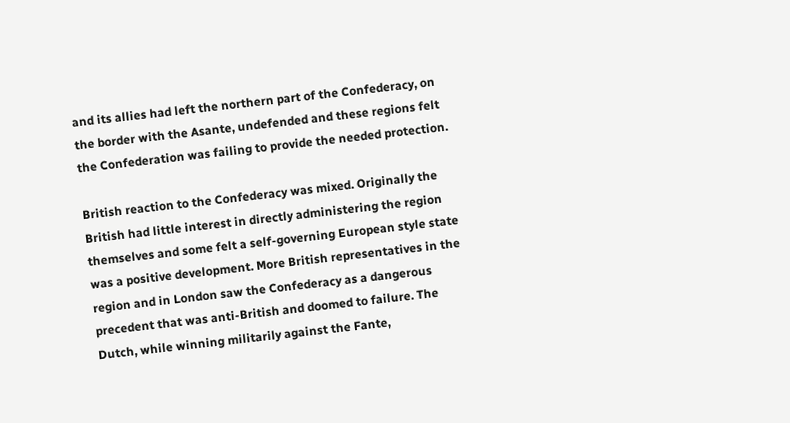and its allies had left the northern part of the Confederacy, on the border with the Asante, undefended and these regions felt the Confederation was failing to provide the needed protection.

British reaction to the Confederacy was mixed. Originally the British had little interest in directly administering the region themselves and some felt a self-governing European style state was a positive development. More British representatives in the region and in London saw the Confederacy as a dangerous precedent that was anti-British and doomed to failure. The Dutch, while winning militarily against the Fante,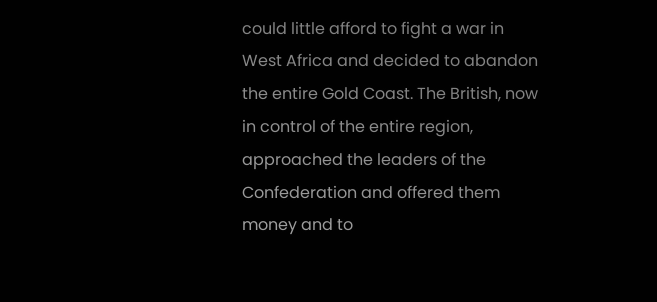could little afford to fight a war in West Africa and decided to abandon the entire Gold Coast. The British, now in control of the entire region, approached the leaders of the Confederation and offered them money and to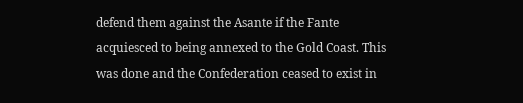defend them against the Asante if the Fante acquiesced to being annexed to the Gold Coast. This was done and the Confederation ceased to exist in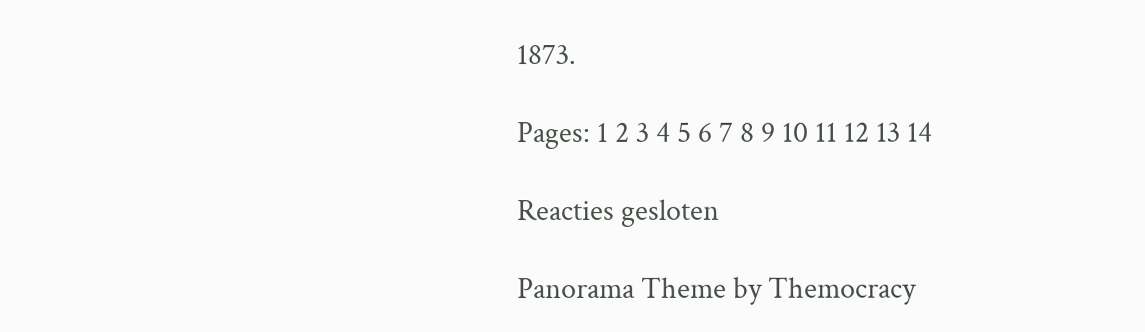1873.

Pages: 1 2 3 4 5 6 7 8 9 10 11 12 13 14

Reacties gesloten

Panorama Theme by Themocracy